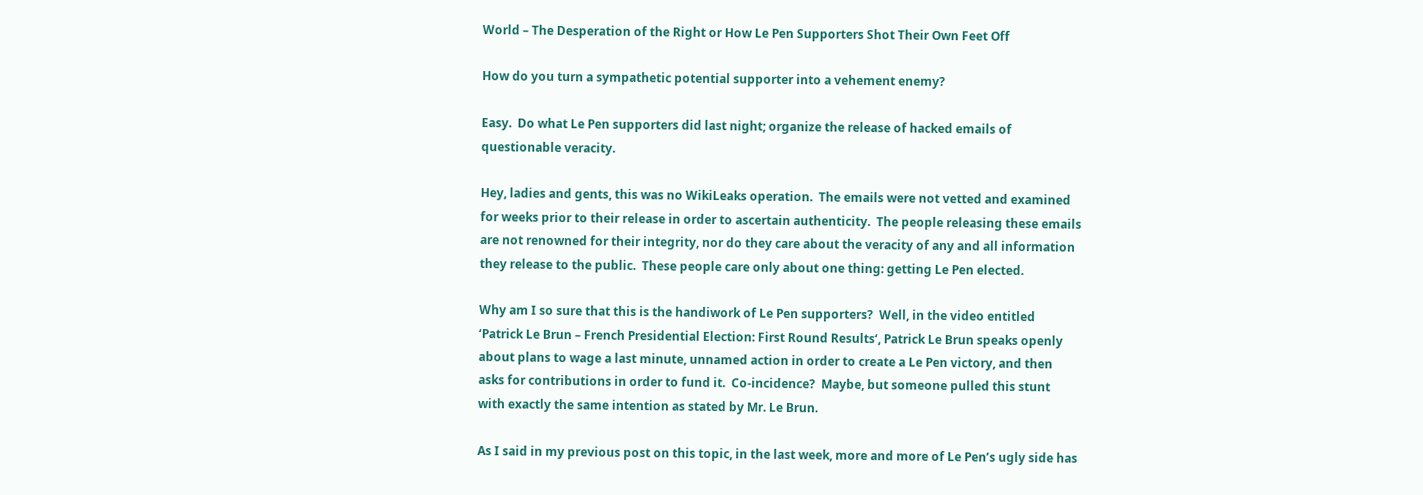World – The Desperation of the Right or How Le Pen Supporters Shot Their Own Feet Off

How do you turn a sympathetic potential supporter into a vehement enemy?

Easy.  Do what Le Pen supporters did last night; organize the release of hacked emails of questionable veracity.

Hey, ladies and gents, this was no WikiLeaks operation.  The emails were not vetted and examined for weeks prior to their release in order to ascertain authenticity.  The people releasing these emails are not renowned for their integrity, nor do they care about the veracity of any and all information they release to the public.  These people care only about one thing: getting Le Pen elected.

Why am I so sure that this is the handiwork of Le Pen supporters?  Well, in the video entitled ‘Patrick Le Brun – French Presidential Election: First Round Results‘, Patrick Le Brun speaks openly about plans to wage a last minute, unnamed action in order to create a Le Pen victory, and then asks for contributions in order to fund it.  Co-incidence?  Maybe, but someone pulled this stunt with exactly the same intention as stated by Mr. Le Brun.

As I said in my previous post on this topic, in the last week, more and more of Le Pen’s ugly side has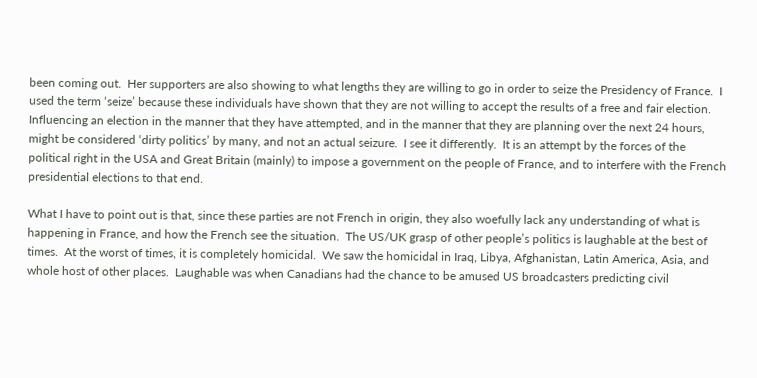been coming out.  Her supporters are also showing to what lengths they are willing to go in order to seize the Presidency of France.  I used the term ‘seize’ because these individuals have shown that they are not willing to accept the results of a free and fair election.  Influencing an election in the manner that they have attempted, and in the manner that they are planning over the next 24 hours, might be considered ‘dirty politics’ by many, and not an actual seizure.  I see it differently.  It is an attempt by the forces of the political right in the USA and Great Britain (mainly) to impose a government on the people of France, and to interfere with the French presidential elections to that end.

What I have to point out is that, since these parties are not French in origin, they also woefully lack any understanding of what is happening in France, and how the French see the situation.  The US/UK grasp of other people’s politics is laughable at the best of times.  At the worst of times, it is completely homicidal.  We saw the homicidal in Iraq, Libya, Afghanistan, Latin America, Asia, and whole host of other places.  Laughable was when Canadians had the chance to be amused US broadcasters predicting civil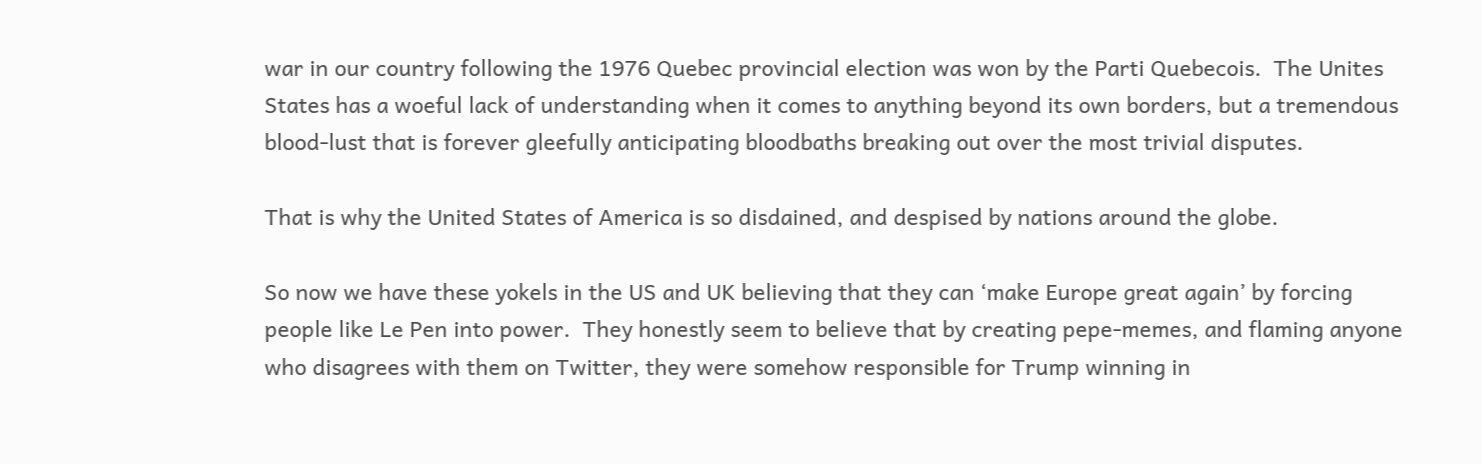war in our country following the 1976 Quebec provincial election was won by the Parti Quebecois.  The Unites States has a woeful lack of understanding when it comes to anything beyond its own borders, but a tremendous blood-lust that is forever gleefully anticipating bloodbaths breaking out over the most trivial disputes.

That is why the United States of America is so disdained, and despised by nations around the globe.

So now we have these yokels in the US and UK believing that they can ‘make Europe great again’ by forcing people like Le Pen into power.  They honestly seem to believe that by creating pepe-memes, and flaming anyone who disagrees with them on Twitter, they were somehow responsible for Trump winning in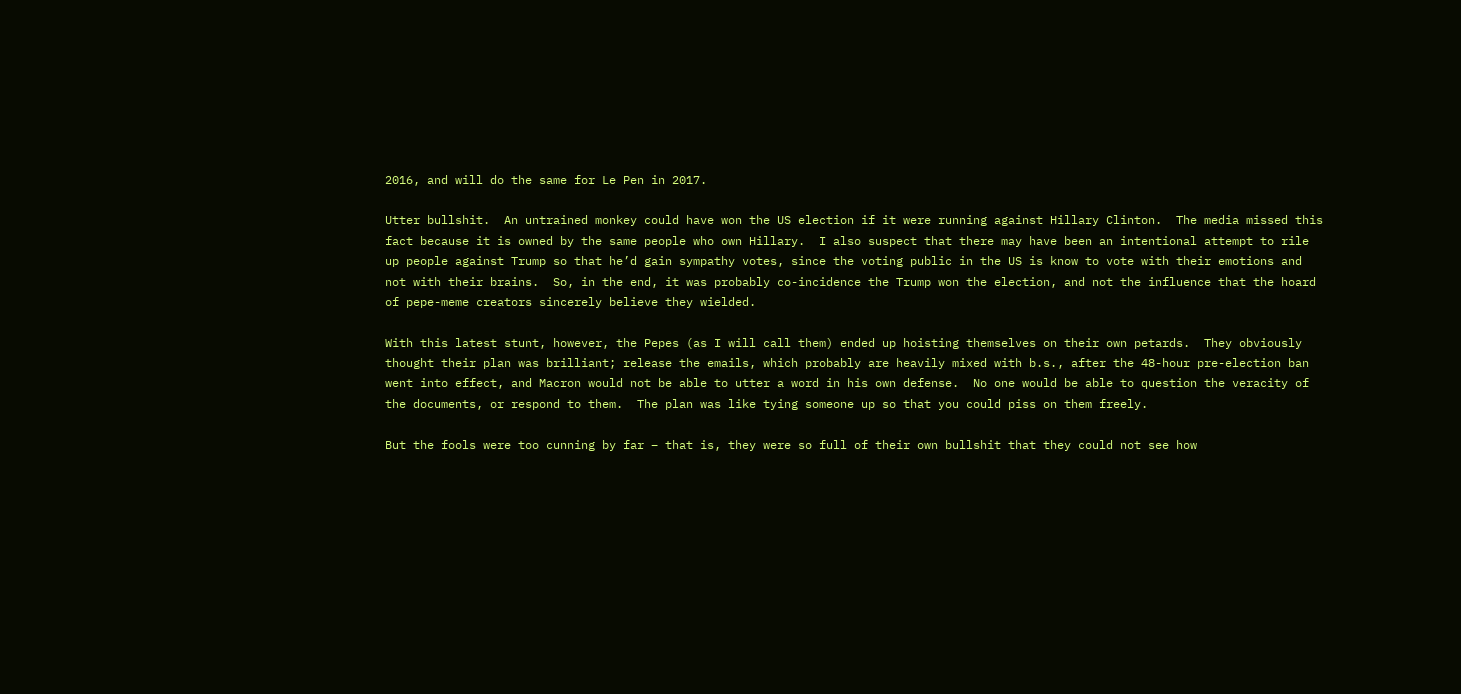2016, and will do the same for Le Pen in 2017.

Utter bullshit.  An untrained monkey could have won the US election if it were running against Hillary Clinton.  The media missed this fact because it is owned by the same people who own Hillary.  I also suspect that there may have been an intentional attempt to rile up people against Trump so that he’d gain sympathy votes, since the voting public in the US is know to vote with their emotions and not with their brains.  So, in the end, it was probably co-incidence the Trump won the election, and not the influence that the hoard of pepe-meme creators sincerely believe they wielded.

With this latest stunt, however, the Pepes (as I will call them) ended up hoisting themselves on their own petards.  They obviously thought their plan was brilliant; release the emails, which probably are heavily mixed with b.s., after the 48-hour pre-election ban went into effect, and Macron would not be able to utter a word in his own defense.  No one would be able to question the veracity of the documents, or respond to them.  The plan was like tying someone up so that you could piss on them freely.

But the fools were too cunning by far – that is, they were so full of their own bullshit that they could not see how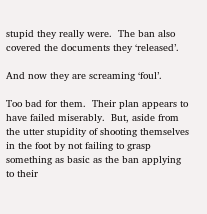stupid they really were.  The ban also covered the documents they ‘released’.

And now they are screaming ‘foul’.

Too bad for them.  Their plan appears to have failed miserably.  But, aside from the utter stupidity of shooting themselves in the foot by not failing to grasp something as basic as the ban applying to their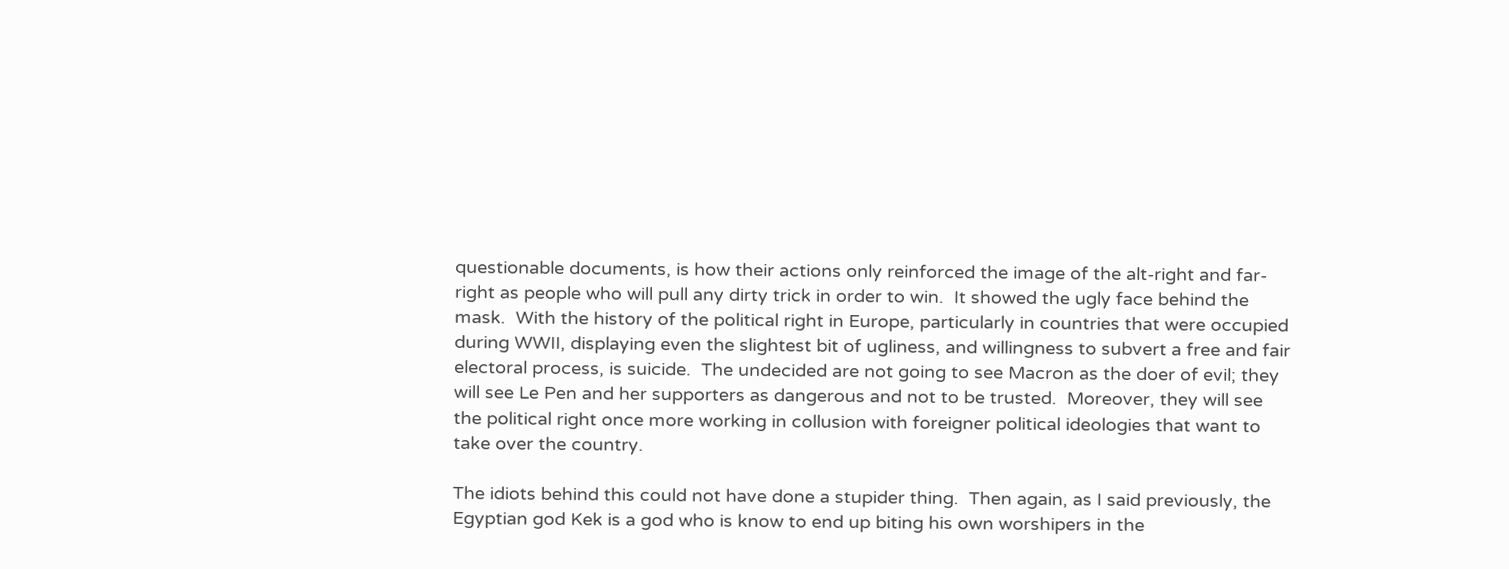questionable documents, is how their actions only reinforced the image of the alt-right and far-right as people who will pull any dirty trick in order to win.  It showed the ugly face behind the mask.  With the history of the political right in Europe, particularly in countries that were occupied during WWII, displaying even the slightest bit of ugliness, and willingness to subvert a free and fair electoral process, is suicide.  The undecided are not going to see Macron as the doer of evil; they will see Le Pen and her supporters as dangerous and not to be trusted.  Moreover, they will see the political right once more working in collusion with foreigner political ideologies that want to take over the country.

The idiots behind this could not have done a stupider thing.  Then again, as I said previously, the Egyptian god Kek is a god who is know to end up biting his own worshipers in the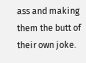ass and making them the butt of their own joke.